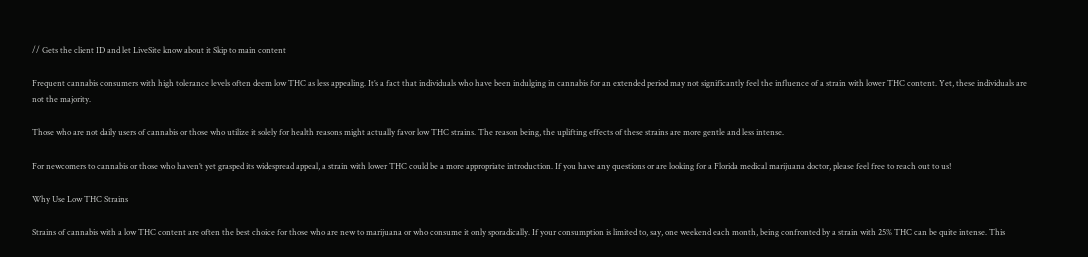// Gets the client ID and let LiveSite know about it Skip to main content

Frequent cannabis consumers with high tolerance levels often deem low THC as less appealing. It’s a fact that individuals who have been indulging in cannabis for an extended period may not significantly feel the influence of a strain with lower THC content. Yet, these individuals are not the majority.

Those who are not daily users of cannabis or those who utilize it solely for health reasons might actually favor low THC strains. The reason being, the uplifting effects of these strains are more gentle and less intense.

For newcomers to cannabis or those who haven’t yet grasped its widespread appeal, a strain with lower THC could be a more appropriate introduction. If you have any questions or are looking for a Florida medical marijuana doctor, please feel free to reach out to us!

Why Use Low THC Strains

Strains of cannabis with a low THC content are often the best choice for those who are new to marijuana or who consume it only sporadically. If your consumption is limited to, say, one weekend each month, being confronted by a strain with 25% THC can be quite intense. This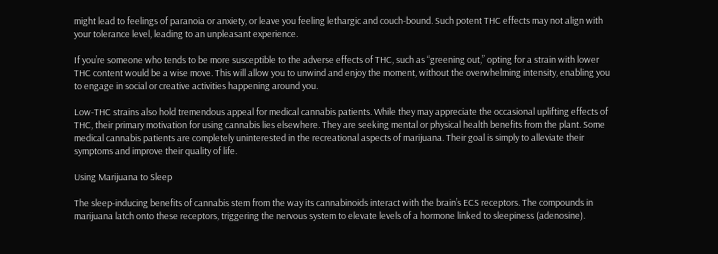might lead to feelings of paranoia or anxiety, or leave you feeling lethargic and couch-bound. Such potent THC effects may not align with your tolerance level, leading to an unpleasant experience.

If you’re someone who tends to be more susceptible to the adverse effects of THC, such as “greening out,” opting for a strain with lower THC content would be a wise move. This will allow you to unwind and enjoy the moment, without the overwhelming intensity, enabling you to engage in social or creative activities happening around you.

Low-THC strains also hold tremendous appeal for medical cannabis patients. While they may appreciate the occasional uplifting effects of THC, their primary motivation for using cannabis lies elsewhere. They are seeking mental or physical health benefits from the plant. Some medical cannabis patients are completely uninterested in the recreational aspects of marijuana. Their goal is simply to alleviate their symptoms and improve their quality of life.

Using Marijuana to Sleep

The sleep-inducing benefits of cannabis stem from the way its cannabinoids interact with the brain’s ECS receptors. The compounds in marijuana latch onto these receptors, triggering the nervous system to elevate levels of a hormone linked to sleepiness (adenosine).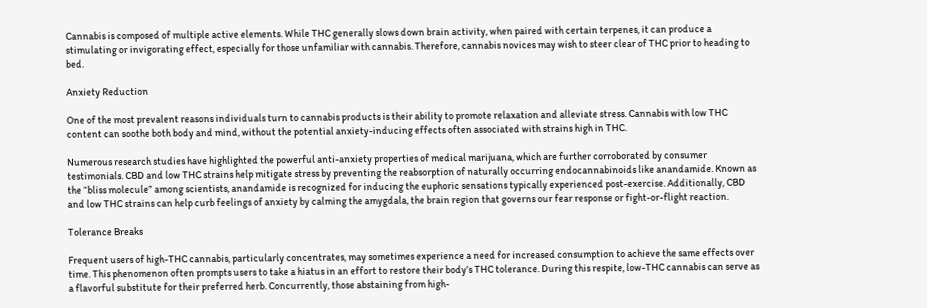Cannabis is composed of multiple active elements. While THC generally slows down brain activity, when paired with certain terpenes, it can produce a stimulating or invigorating effect, especially for those unfamiliar with cannabis. Therefore, cannabis novices may wish to steer clear of THC prior to heading to bed.

Anxiety Reduction

One of the most prevalent reasons individuals turn to cannabis products is their ability to promote relaxation and alleviate stress. Cannabis with low THC content can soothe both body and mind, without the potential anxiety-inducing effects often associated with strains high in THC.

Numerous research studies have highlighted the powerful anti-anxiety properties of medical marijuana, which are further corroborated by consumer testimonials. CBD and low THC strains help mitigate stress by preventing the reabsorption of naturally occurring endocannabinoids like anandamide. Known as the “bliss molecule” among scientists, anandamide is recognized for inducing the euphoric sensations typically experienced post-exercise. Additionally, CBD and low THC strains can help curb feelings of anxiety by calming the amygdala, the brain region that governs our fear response or fight-or-flight reaction.

Tolerance Breaks

Frequent users of high-THC cannabis, particularly concentrates, may sometimes experience a need for increased consumption to achieve the same effects over time. This phenomenon often prompts users to take a hiatus in an effort to restore their body’s THC tolerance. During this respite, low-THC cannabis can serve as a flavorful substitute for their preferred herb. Concurrently, those abstaining from high-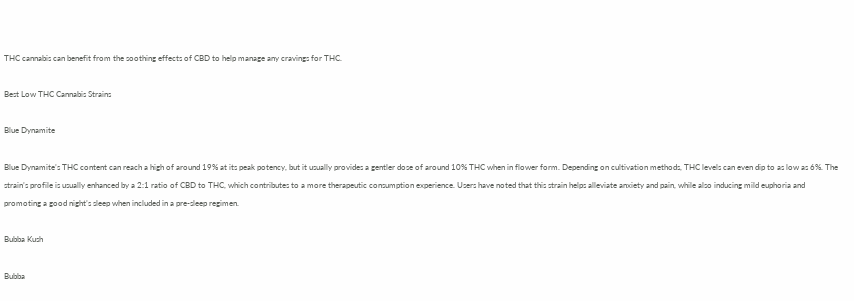THC cannabis can benefit from the soothing effects of CBD to help manage any cravings for THC.

Best Low THC Cannabis Strains

Blue Dynamite

Blue Dynamite’s THC content can reach a high of around 19% at its peak potency, but it usually provides a gentler dose of around 10% THC when in flower form. Depending on cultivation methods, THC levels can even dip to as low as 6%. The strain’s profile is usually enhanced by a 2:1 ratio of CBD to THC, which contributes to a more therapeutic consumption experience. Users have noted that this strain helps alleviate anxiety and pain, while also inducing mild euphoria and promoting a good night’s sleep when included in a pre-sleep regimen.

Bubba Kush

Bubba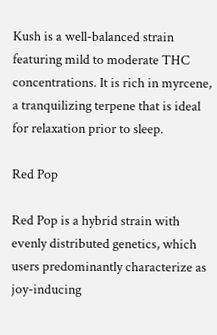Kush is a well-balanced strain featuring mild to moderate THC concentrations. It is rich in myrcene, a tranquilizing terpene that is ideal for relaxation prior to sleep.

Red Pop

Red Pop is a hybrid strain with evenly distributed genetics, which users predominantly characterize as joy-inducing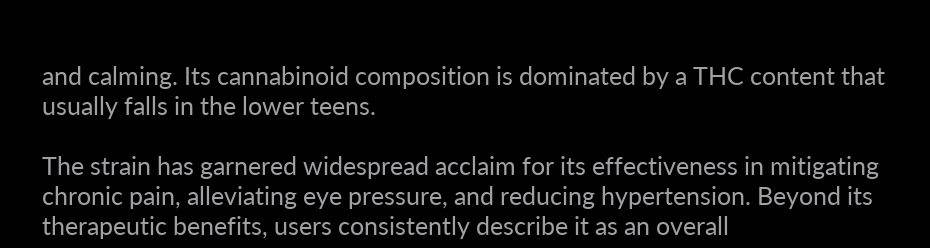and calming. Its cannabinoid composition is dominated by a THC content that usually falls in the lower teens.

The strain has garnered widespread acclaim for its effectiveness in mitigating chronic pain, alleviating eye pressure, and reducing hypertension. Beyond its therapeutic benefits, users consistently describe it as an overall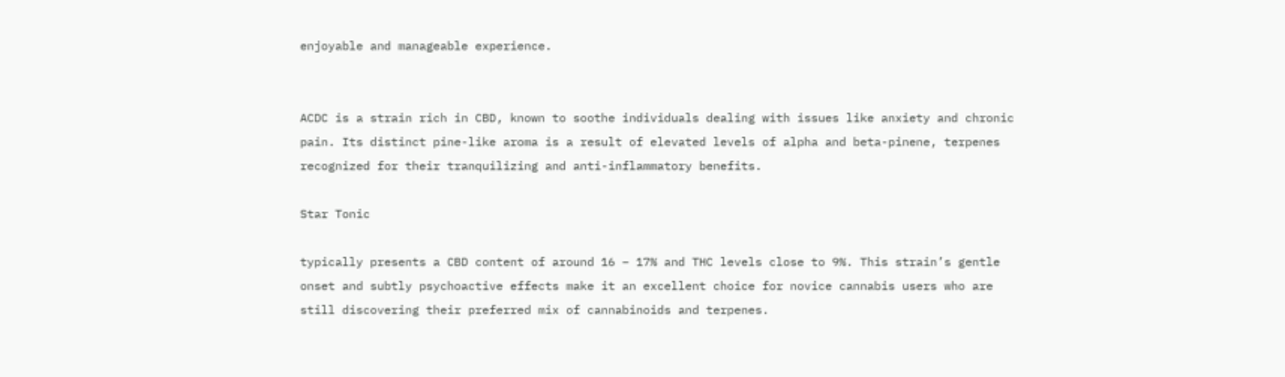enjoyable and manageable experience.


ACDC is a strain rich in CBD, known to soothe individuals dealing with issues like anxiety and chronic pain. Its distinct pine-like aroma is a result of elevated levels of alpha and beta-pinene, terpenes recognized for their tranquilizing and anti-inflammatory benefits.

Star Tonic

typically presents a CBD content of around 16 – 17% and THC levels close to 9%. This strain’s gentle onset and subtly psychoactive effects make it an excellent choice for novice cannabis users who are still discovering their preferred mix of cannabinoids and terpenes.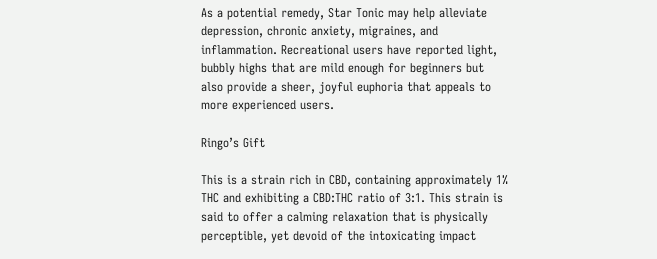As a potential remedy, Star Tonic may help alleviate depression, chronic anxiety, migraines, and inflammation. Recreational users have reported light, bubbly highs that are mild enough for beginners but also provide a sheer, joyful euphoria that appeals to more experienced users.

Ringo’s Gift

This is a strain rich in CBD, containing approximately 1% THC and exhibiting a CBD:THC ratio of 3:1. This strain is said to offer a calming relaxation that is physically perceptible, yet devoid of the intoxicating impact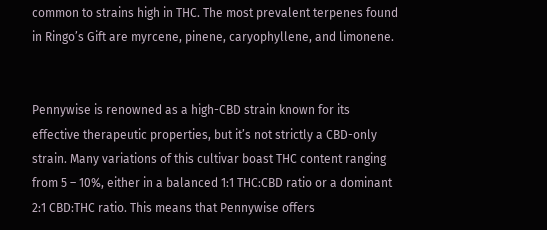common to strains high in THC. The most prevalent terpenes found in Ringo’s Gift are myrcene, pinene, caryophyllene, and limonene.


Pennywise is renowned as a high-CBD strain known for its effective therapeutic properties, but it’s not strictly a CBD-only strain. Many variations of this cultivar boast THC content ranging from 5 – 10%, either in a balanced 1:1 THC:CBD ratio or a dominant 2:1 CBD:THC ratio. This means that Pennywise offers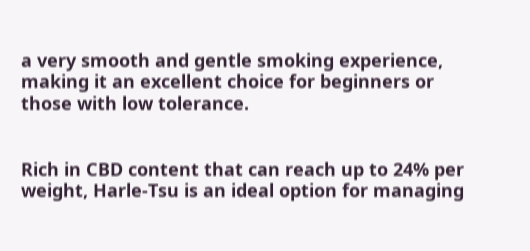a very smooth and gentle smoking experience, making it an excellent choice for beginners or those with low tolerance.


Rich in CBD content that can reach up to 24% per weight, Harle-Tsu is an ideal option for managing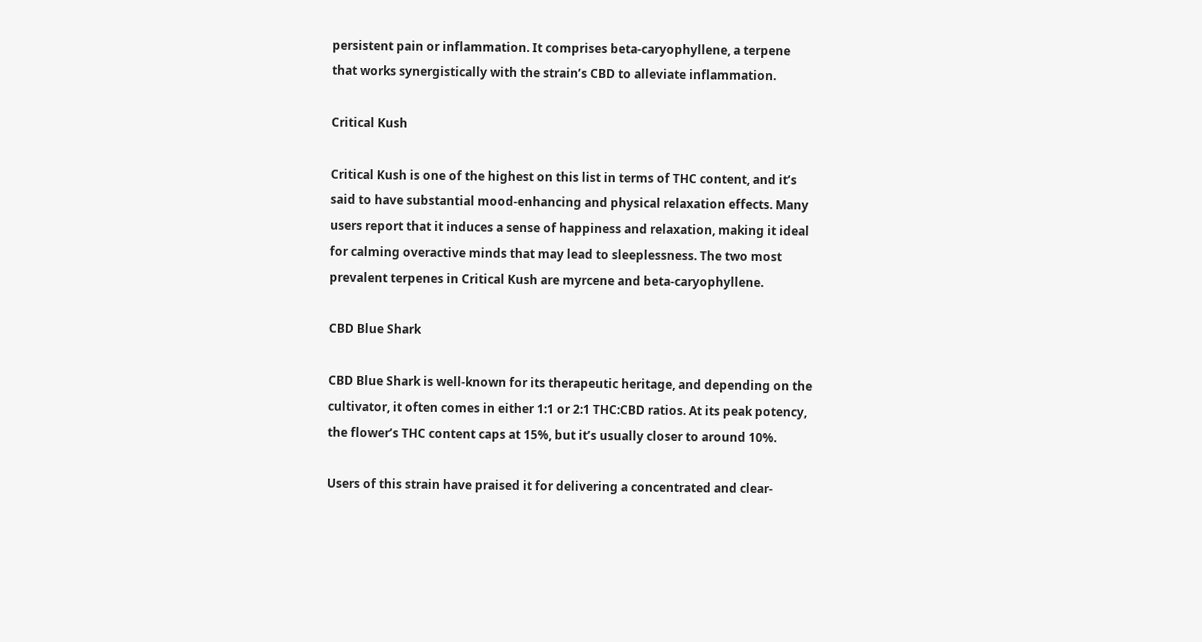persistent pain or inflammation. It comprises beta-caryophyllene, a terpene that works synergistically with the strain’s CBD to alleviate inflammation.

Critical Kush

Critical Kush is one of the highest on this list in terms of THC content, and it’s said to have substantial mood-enhancing and physical relaxation effects. Many users report that it induces a sense of happiness and relaxation, making it ideal for calming overactive minds that may lead to sleeplessness. The two most prevalent terpenes in Critical Kush are myrcene and beta-caryophyllene.

CBD Blue Shark

CBD Blue Shark is well-known for its therapeutic heritage, and depending on the cultivator, it often comes in either 1:1 or 2:1 THC:CBD ratios. At its peak potency, the flower’s THC content caps at 15%, but it’s usually closer to around 10%.

Users of this strain have praised it for delivering a concentrated and clear-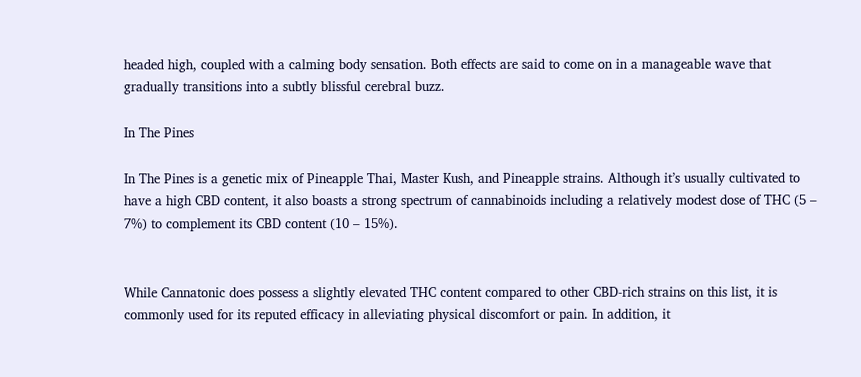headed high, coupled with a calming body sensation. Both effects are said to come on in a manageable wave that gradually transitions into a subtly blissful cerebral buzz.

In The Pines

In The Pines is a genetic mix of Pineapple Thai, Master Kush, and Pineapple strains. Although it’s usually cultivated to have a high CBD content, it also boasts a strong spectrum of cannabinoids including a relatively modest dose of THC (5 – 7%) to complement its CBD content (10 – 15%).


While Cannatonic does possess a slightly elevated THC content compared to other CBD-rich strains on this list, it is commonly used for its reputed efficacy in alleviating physical discomfort or pain. In addition, it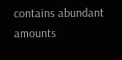contains abundant amounts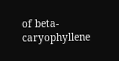of beta-caryophyllene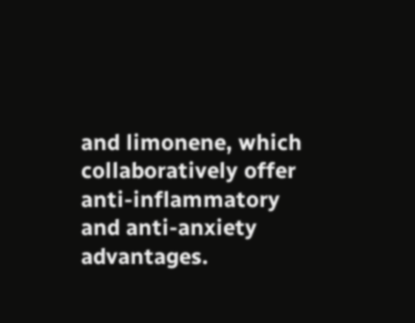and limonene, which collaboratively offer anti-inflammatory and anti-anxiety advantages.